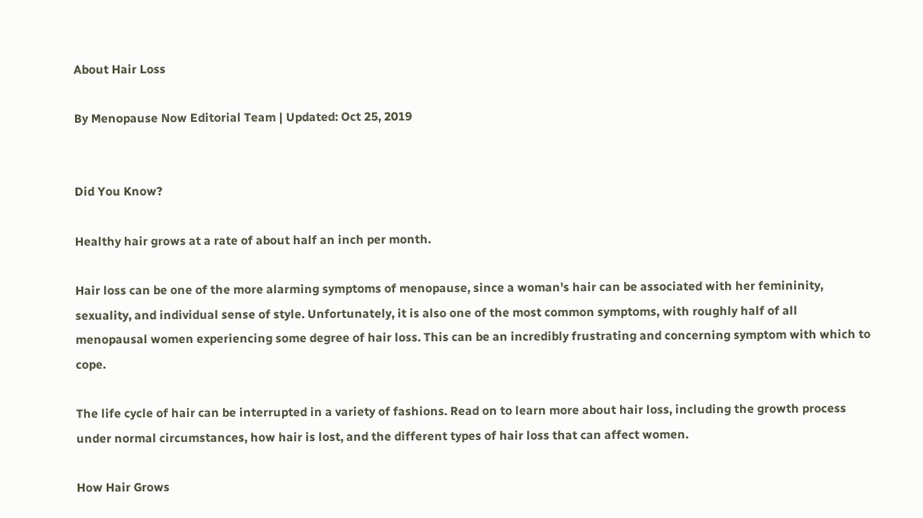About Hair Loss

By Menopause Now Editorial Team | Updated: Oct 25, 2019


Did You Know?

Healthy hair grows at a rate of about half an inch per month.

Hair loss can be one of the more alarming symptoms of menopause, since a woman's hair can be associated with her femininity, sexuality, and individual sense of style. Unfortunately, it is also one of the most common symptoms, with roughly half of all menopausal women experiencing some degree of hair loss. This can be an incredibly frustrating and concerning symptom with which to cope.

The life cycle of hair can be interrupted in a variety of fashions. Read on to learn more about hair loss, including the growth process under normal circumstances, how hair is lost, and the different types of hair loss that can affect women.

How Hair Grows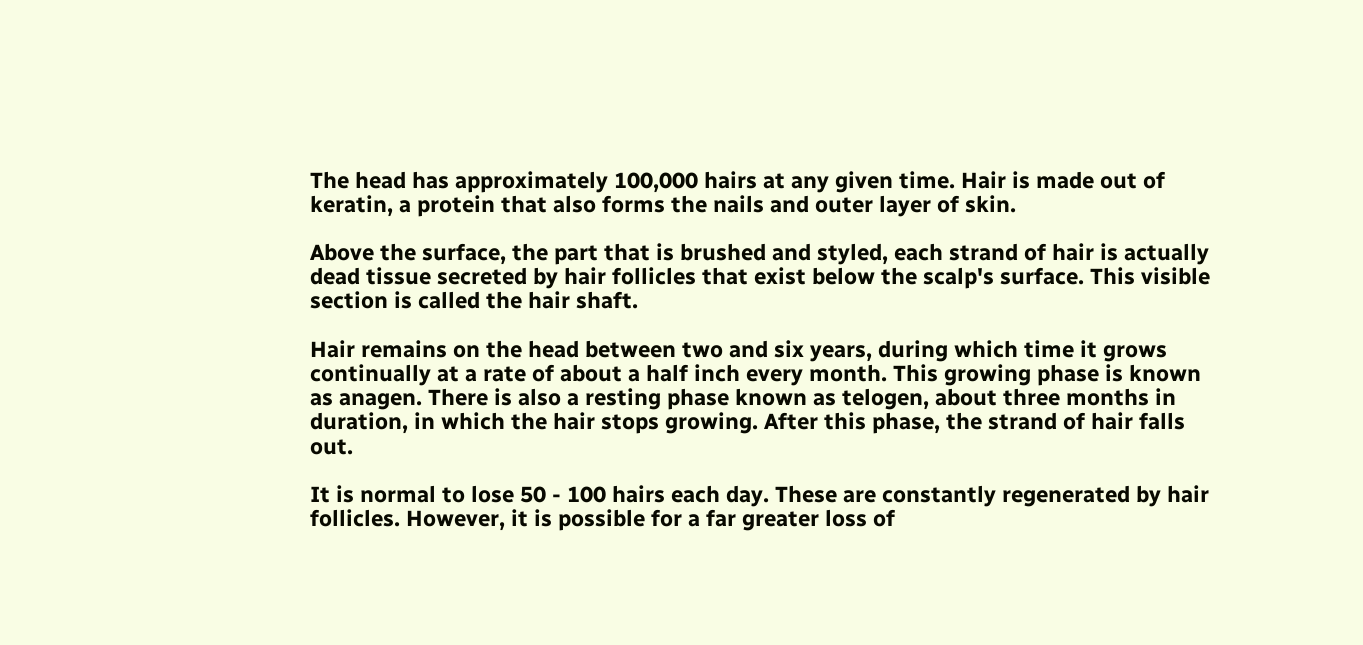The head has approximately 100,000 hairs at any given time. Hair is made out of keratin, a protein that also forms the nails and outer layer of skin.

Above the surface, the part that is brushed and styled, each strand of hair is actually dead tissue secreted by hair follicles that exist below the scalp's surface. This visible section is called the hair shaft.

Hair remains on the head between two and six years, during which time it grows continually at a rate of about a half inch every month. This growing phase is known as anagen. There is also a resting phase known as telogen, about three months in duration, in which the hair stops growing. After this phase, the strand of hair falls out.

It is normal to lose 50 - 100 hairs each day. These are constantly regenerated by hair follicles. However, it is possible for a far greater loss of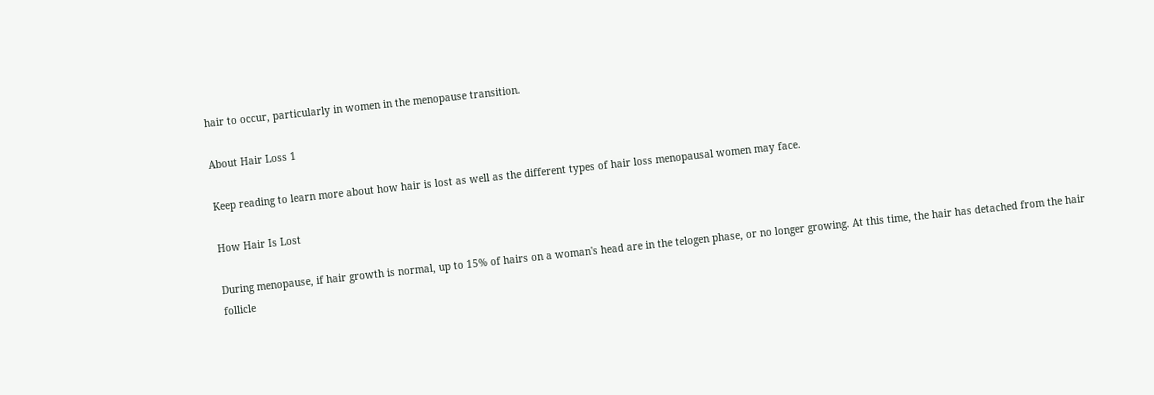hair to occur, particularly in women in the menopause transition.

About Hair Loss 1

Keep reading to learn more about how hair is lost as well as the different types of hair loss menopausal women may face.

How Hair Is Lost

During menopause, if hair growth is normal, up to 15% of hairs on a woman's head are in the telogen phase, or no longer growing. At this time, the hair has detached from the hair follicle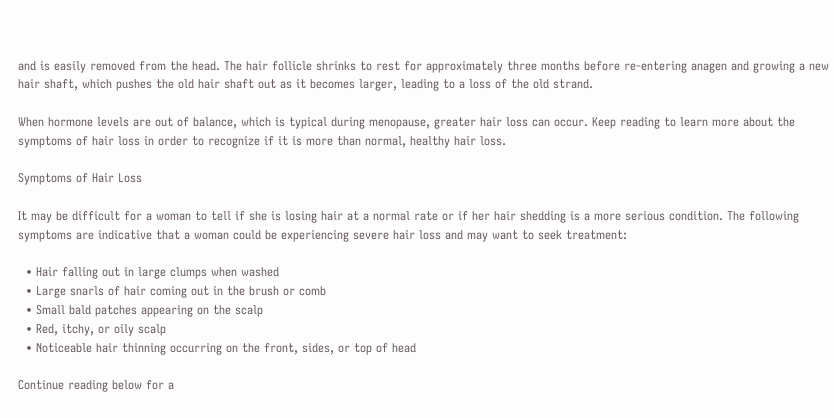and is easily removed from the head. The hair follicle shrinks to rest for approximately three months before re-entering anagen and growing a new hair shaft, which pushes the old hair shaft out as it becomes larger, leading to a loss of the old strand.

When hormone levels are out of balance, which is typical during menopause, greater hair loss can occur. Keep reading to learn more about the symptoms of hair loss in order to recognize if it is more than normal, healthy hair loss.

Symptoms of Hair Loss

It may be difficult for a woman to tell if she is losing hair at a normal rate or if her hair shedding is a more serious condition. The following symptoms are indicative that a woman could be experiencing severe hair loss and may want to seek treatment:

  • Hair falling out in large clumps when washed
  • Large snarls of hair coming out in the brush or comb
  • Small bald patches appearing on the scalp
  • Red, itchy, or oily scalp
  • Noticeable hair thinning occurring on the front, sides, or top of head

Continue reading below for a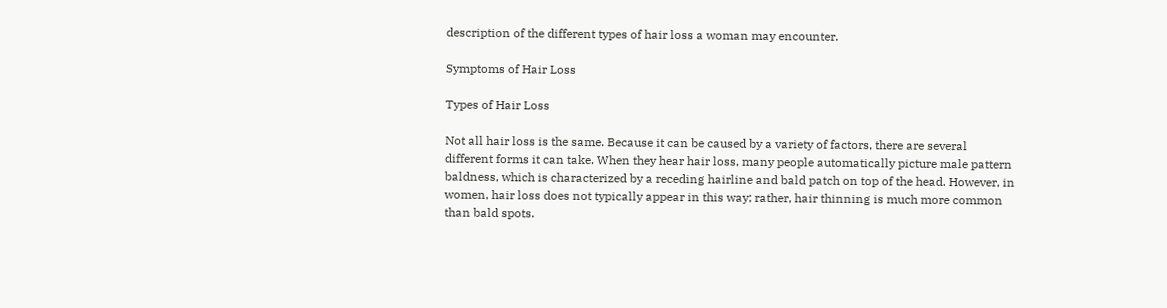description of the different types of hair loss a woman may encounter.

Symptoms of Hair Loss

Types of Hair Loss

Not all hair loss is the same. Because it can be caused by a variety of factors, there are several different forms it can take. When they hear hair loss, many people automatically picture male pattern baldness, which is characterized by a receding hairline and bald patch on top of the head. However, in women, hair loss does not typically appear in this way; rather, hair thinning is much more common than bald spots.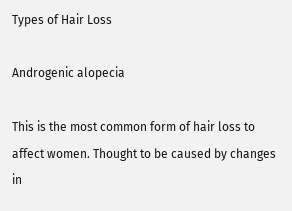Types of Hair Loss

Androgenic alopecia

This is the most common form of hair loss to affect women. Thought to be caused by changes in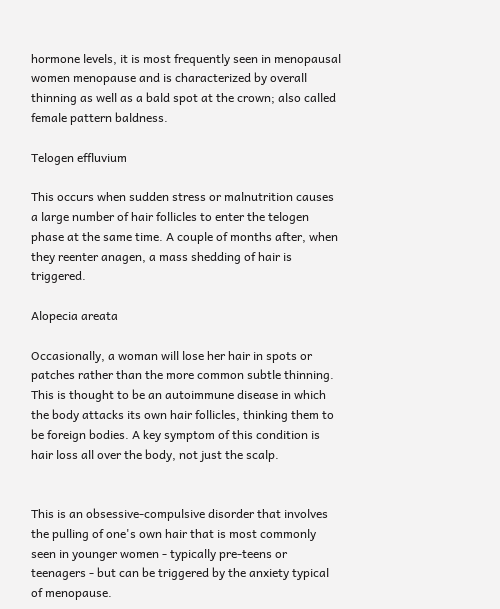hormone levels, it is most frequently seen in menopausal women menopause and is characterized by overall thinning as well as a bald spot at the crown; also called female pattern baldness.

Telogen effluvium

This occurs when sudden stress or malnutrition causes a large number of hair follicles to enter the telogen phase at the same time. A couple of months after, when they reenter anagen, a mass shedding of hair is triggered.

Alopecia areata

Occasionally, a woman will lose her hair in spots or patches rather than the more common subtle thinning. This is thought to be an autoimmune disease in which the body attacks its own hair follicles, thinking them to be foreign bodies. A key symptom of this condition is hair loss all over the body, not just the scalp.


This is an obsessive-compulsive disorder that involves the pulling of one's own hair that is most commonly seen in younger women - typically pre-teens or teenagers - but can be triggered by the anxiety typical of menopause.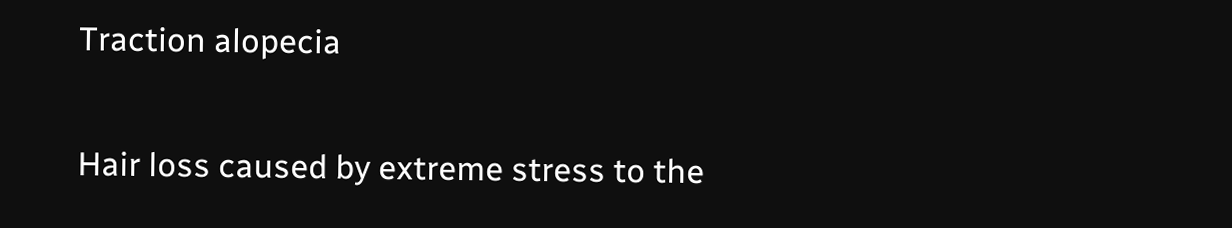Traction alopecia

Hair loss caused by extreme stress to the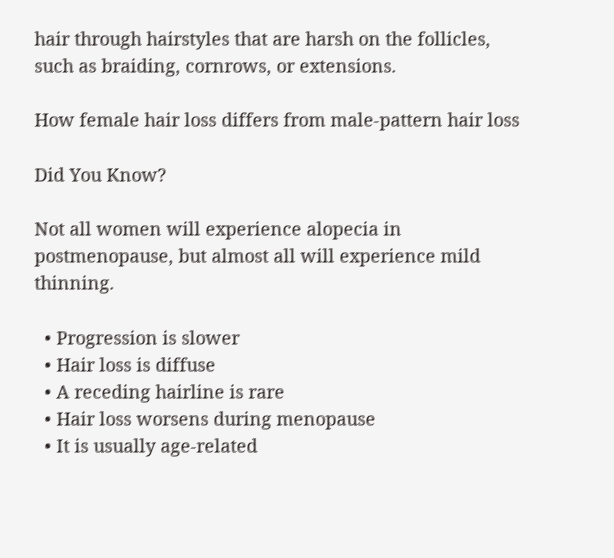hair through hairstyles that are harsh on the follicles, such as braiding, cornrows, or extensions.

How female hair loss differs from male-pattern hair loss

Did You Know?

Not all women will experience alopecia in postmenopause, but almost all will experience mild thinning.

  • Progression is slower
  • Hair loss is diffuse
  • A receding hairline is rare
  • Hair loss worsens during menopause
  • It is usually age-related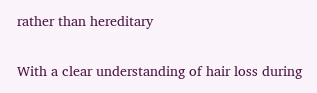rather than hereditary

With a clear understanding of hair loss during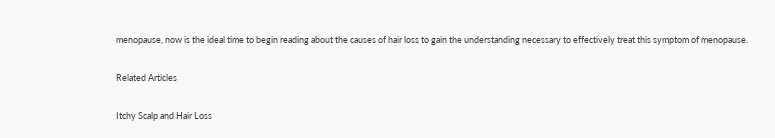menopause, now is the ideal time to begin reading about the causes of hair loss to gain the understanding necessary to effectively treat this symptom of menopause.

Related Articles

Itchy Scalp and Hair Loss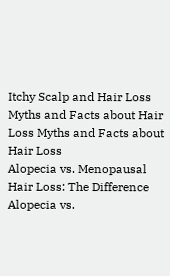Itchy Scalp and Hair Loss
Myths and Facts about Hair Loss Myths and Facts about Hair Loss
Alopecia vs. Menopausal Hair Loss: The Difference Alopecia vs.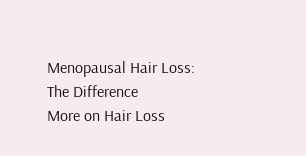Menopausal Hair Loss: The Difference
More on Hair Loss